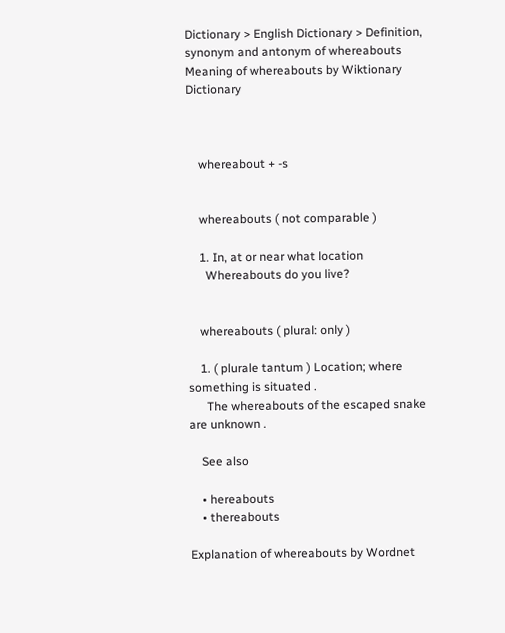Dictionary > English Dictionary > Definition, synonym and antonym of whereabouts
Meaning of whereabouts by Wiktionary Dictionary



    whereabout + -s


    whereabouts ( not comparable )

    1. In, at or near what location
      Whereabouts do you live?


    whereabouts ( plural: only )

    1. ( plurale tantum ) Location; where something is situated .
      The whereabouts of the escaped snake are unknown .

    See also

    • hereabouts
    • thereabouts

Explanation of whereabouts by Wordnet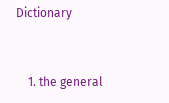Dictionary


    1. the general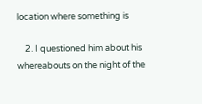location where something is

    2. I questioned him about his whereabouts on the night of the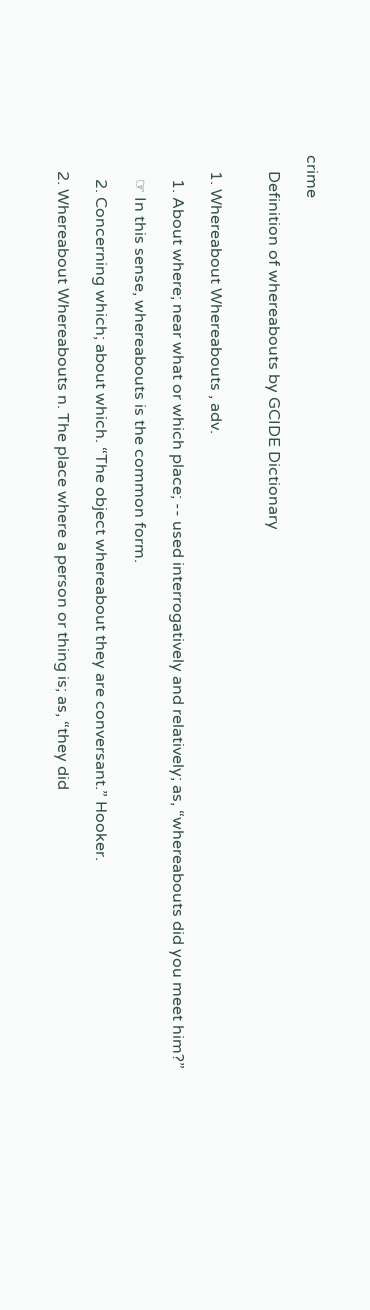crime

    Definition of whereabouts by GCIDE Dictionary


    1. Whereabout Whereabouts , adv.

      1. About where; near what or which place; -- used interrogatively and relatively; as, “whereabouts did you meet him?”

      ☞ In this sense, whereabouts is the common form.

      2. Concerning which; about which. “The object whereabout they are conversant.” Hooker.

    2. Whereabout Whereabouts n. The place where a person or thing is; as, “they did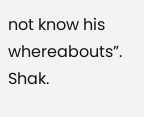not know his whereabouts”. Shak.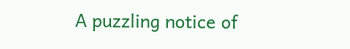A puzzling notice of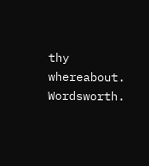thy whereabout. Wordsworth.